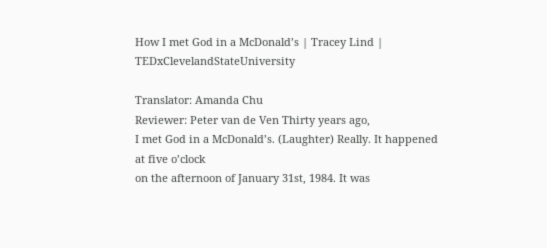How I met God in a McDonald’s | Tracey Lind | TEDxClevelandStateUniversity

Translator: Amanda Chu
Reviewer: Peter van de Ven Thirty years ago,
I met God in a McDonald’s. (Laughter) Really. It happened at five o’clock
on the afternoon of January 31st, 1984. It was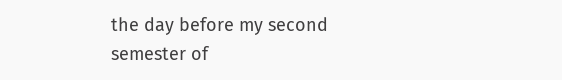the day before my second
semester of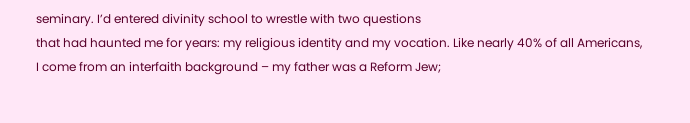seminary. I’d entered divinity school to wrestle with two questions
that had haunted me for years: my religious identity and my vocation. Like nearly 40% of all Americans,
I come from an interfaith background – my father was a Reform Jew;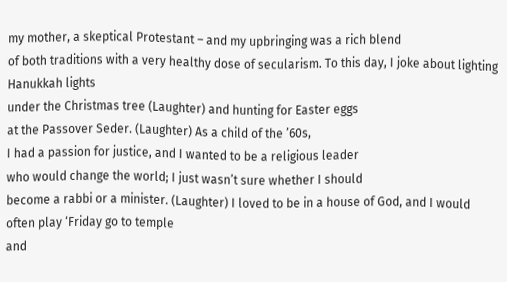my mother, a skeptical Protestant – and my upbringing was a rich blend
of both traditions with a very healthy dose of secularism. To this day, I joke about lighting Hanukkah lights
under the Christmas tree (Laughter) and hunting for Easter eggs
at the Passover Seder. (Laughter) As a child of the ’60s,
I had a passion for justice, and I wanted to be a religious leader
who would change the world; I just wasn’t sure whether I should
become a rabbi or a minister. (Laughter) I loved to be in a house of God, and I would often play ‘Friday go to temple
and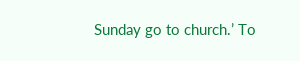Sunday go to church.’ To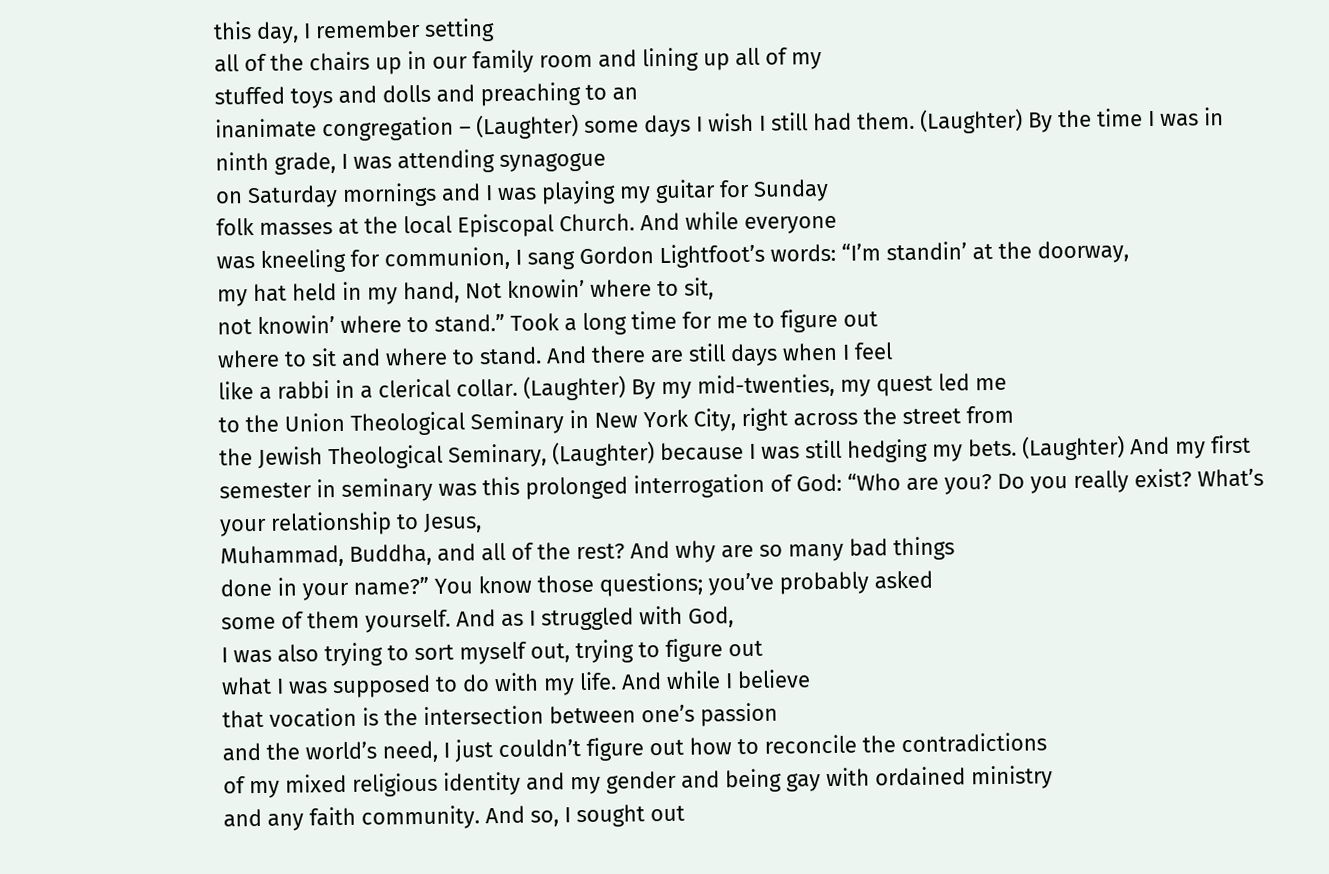this day, I remember setting
all of the chairs up in our family room and lining up all of my
stuffed toys and dolls and preaching to an
inanimate congregation – (Laughter) some days I wish I still had them. (Laughter) By the time I was in ninth grade, I was attending synagogue
on Saturday mornings and I was playing my guitar for Sunday
folk masses at the local Episcopal Church. And while everyone
was kneeling for communion, I sang Gordon Lightfoot’s words: “I’m standin’ at the doorway,
my hat held in my hand, Not knowin’ where to sit,
not knowin’ where to stand.” Took a long time for me to figure out
where to sit and where to stand. And there are still days when I feel
like a rabbi in a clerical collar. (Laughter) By my mid-twenties, my quest led me
to the Union Theological Seminary in New York City, right across the street from
the Jewish Theological Seminary, (Laughter) because I was still hedging my bets. (Laughter) And my first semester in seminary was this prolonged interrogation of God: “Who are you? Do you really exist? What’s your relationship to Jesus,
Muhammad, Buddha, and all of the rest? And why are so many bad things
done in your name?” You know those questions; you’ve probably asked
some of them yourself. And as I struggled with God,
I was also trying to sort myself out, trying to figure out
what I was supposed to do with my life. And while I believe
that vocation is the intersection between one’s passion
and the world’s need, I just couldn’t figure out how to reconcile the contradictions
of my mixed religious identity and my gender and being gay with ordained ministry
and any faith community. And so, I sought out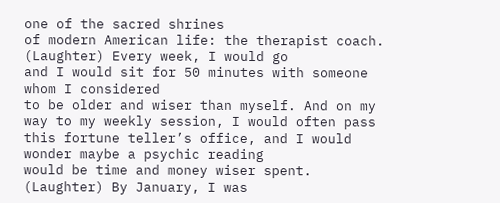one of the sacred shrines
of modern American life: the therapist coach. (Laughter) Every week, I would go
and I would sit for 50 minutes with someone whom I considered
to be older and wiser than myself. And on my way to my weekly session, I would often pass
this fortune teller’s office, and I would wonder maybe a psychic reading
would be time and money wiser spent. (Laughter) By January, I was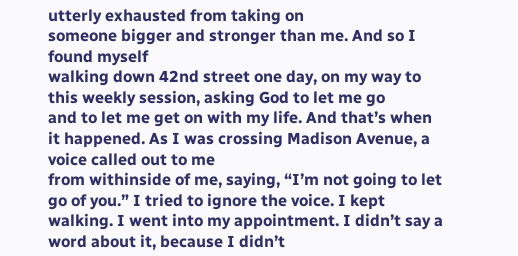utterly exhausted from taking on
someone bigger and stronger than me. And so I found myself
walking down 42nd street one day, on my way to this weekly session, asking God to let me go
and to let me get on with my life. And that’s when it happened. As I was crossing Madison Avenue, a voice called out to me
from withinside of me, saying, “I’m not going to let go of you.” I tried to ignore the voice. I kept walking. I went into my appointment. I didn’t say a word about it, because I didn’t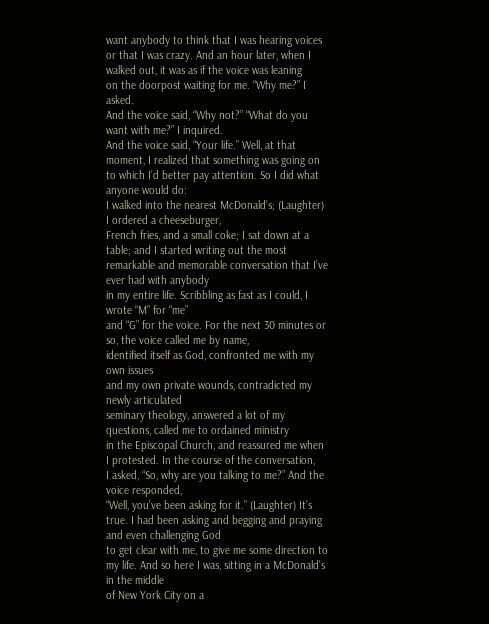want anybody to think that I was hearing voices
or that I was crazy. And an hour later, when I walked out, it was as if the voice was leaning
on the doorpost waiting for me. “Why me?” I asked.
And the voice said, “Why not?” “What do you want with me?” I inquired.
And the voice said, “Your life.” Well, at that moment, I realized that something was going on
to which I’d better pay attention. So I did what anyone would do:
I walked into the nearest McDonald’s; (Laughter) I ordered a cheeseburger,
French fries, and a small coke; I sat down at a table; and I started writing out the most
remarkable and memorable conversation that I’ve ever had with anybody
in my entire life. Scribbling as fast as I could, I wrote “M” for “me”
and “G” for the voice. For the next 30 minutes or so, the voice called me by name,
identified itself as God, confronted me with my own issues
and my own private wounds, contradicted my newly articulated
seminary theology, answered a lot of my questions, called me to ordained ministry
in the Episcopal Church, and reassured me when I protested. In the course of the conversation,
I asked, “So, why are you talking to me?” And the voice responded,
“Well, you’ve been asking for it.” (Laughter) It’s true. I had been asking and begging and praying and even challenging God
to get clear with me, to give me some direction to my life. And so here I was, sitting in a McDonald’s in the middle
of New York City on a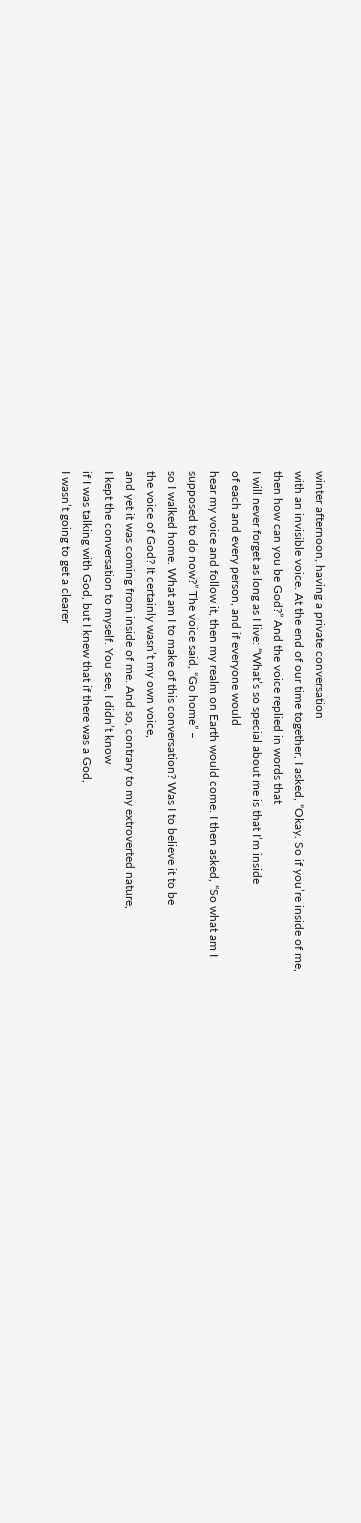winter afternoon, having a private conversation
with an invisible voice. At the end of our time together, I asked, “Okay. So if you’re inside of me,
then how can you be God?” And the voice replied in words that
I will never forget as long as I live: “What’s so special about me is that I’m inside
of each and every person, and if everyone would
hear my voice and follow it, then my realm on Earth would come. I then asked, “So what am I
supposed to do now?” The voice said, “Go home” –
so I walked home. What am I to make of this conversation? Was I to believe it to be
the voice of God? It certainly wasn’t my own voice,
and yet it was coming from inside of me. And so, contrary to my extroverted nature,
I kept the conversation to myself. You see, I didn’t know
if I was talking with God, but I knew that if there was a God,
I wasn’t going to get a clearer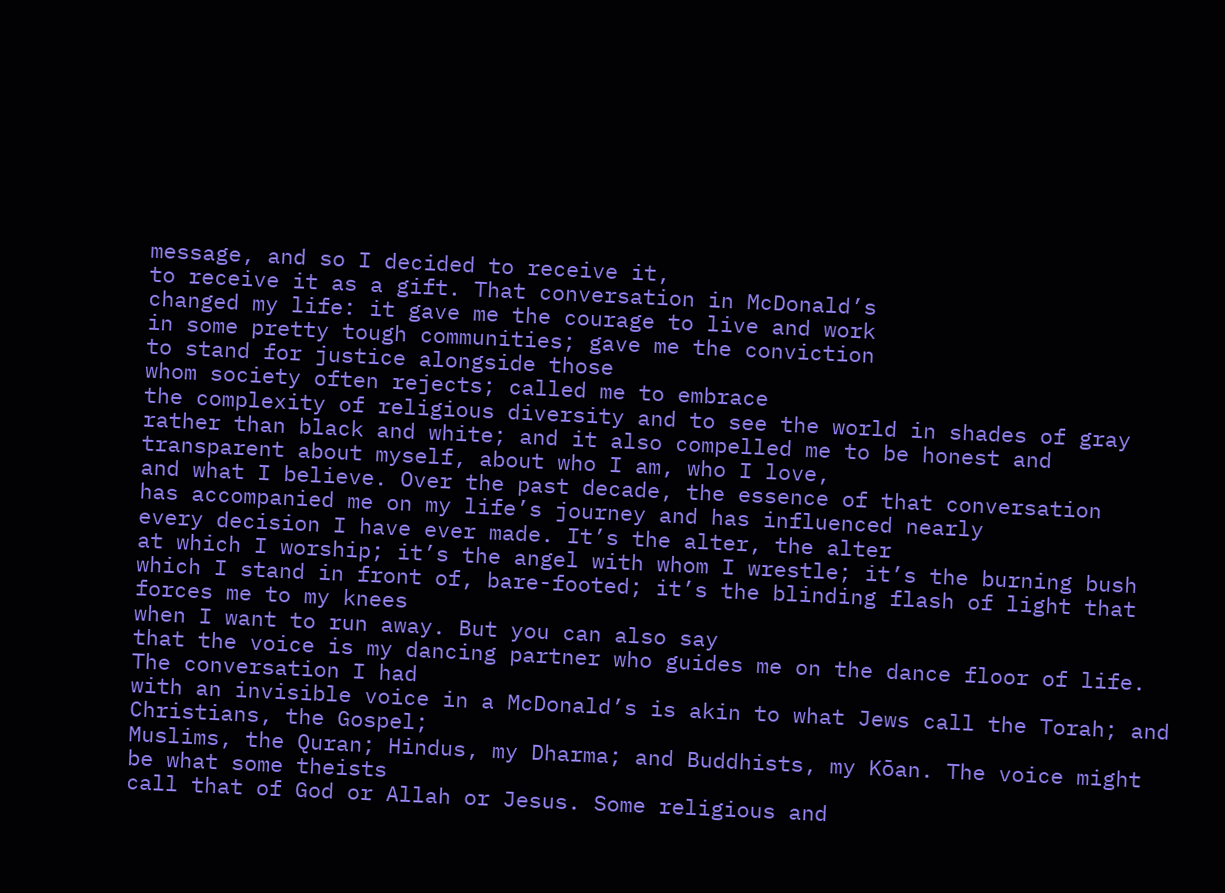message, and so I decided to receive it,
to receive it as a gift. That conversation in McDonald’s
changed my life: it gave me the courage to live and work
in some pretty tough communities; gave me the conviction
to stand for justice alongside those
whom society often rejects; called me to embrace
the complexity of religious diversity and to see the world in shades of gray
rather than black and white; and it also compelled me to be honest and transparent about myself, about who I am, who I love,
and what I believe. Over the past decade, the essence of that conversation
has accompanied me on my life’s journey and has influenced nearly
every decision I have ever made. It’s the alter, the alter
at which I worship; it’s the angel with whom I wrestle; it’s the burning bush
which I stand in front of, bare-footed; it’s the blinding flash of light that forces me to my knees
when I want to run away. But you can also say
that the voice is my dancing partner who guides me on the dance floor of life. The conversation I had
with an invisible voice in a McDonald’s is akin to what Jews call the Torah; and Christians, the Gospel;
Muslims, the Quran; Hindus, my Dharma; and Buddhists, my Kōan. The voice might be what some theists
call that of God or Allah or Jesus. Some religious and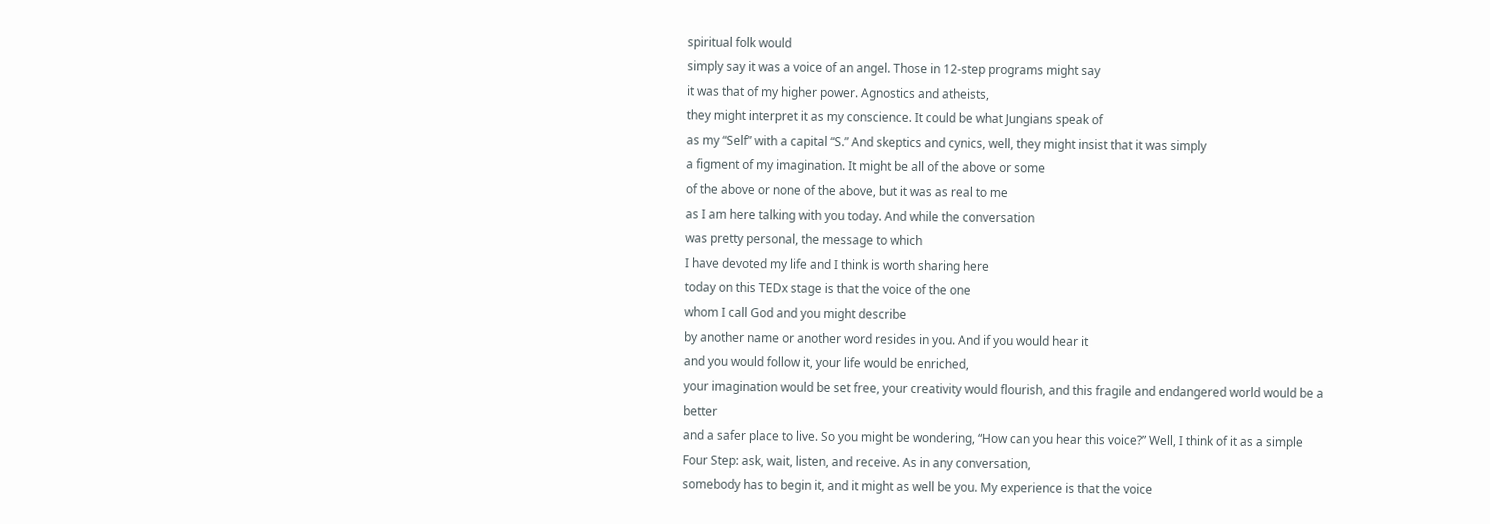spiritual folk would
simply say it was a voice of an angel. Those in 12-step programs might say
it was that of my higher power. Agnostics and atheists,
they might interpret it as my conscience. It could be what Jungians speak of
as my “Self” with a capital “S.” And skeptics and cynics, well, they might insist that it was simply
a figment of my imagination. It might be all of the above or some
of the above or none of the above, but it was as real to me
as I am here talking with you today. And while the conversation
was pretty personal, the message to which
I have devoted my life and I think is worth sharing here
today on this TEDx stage is that the voice of the one
whom I call God and you might describe
by another name or another word resides in you. And if you would hear it
and you would follow it, your life would be enriched,
your imagination would be set free, your creativity would flourish, and this fragile and endangered world would be a better
and a safer place to live. So you might be wondering, “How can you hear this voice?” Well, I think of it as a simple Four Step: ask, wait, listen, and receive. As in any conversation,
somebody has to begin it, and it might as well be you. My experience is that the voice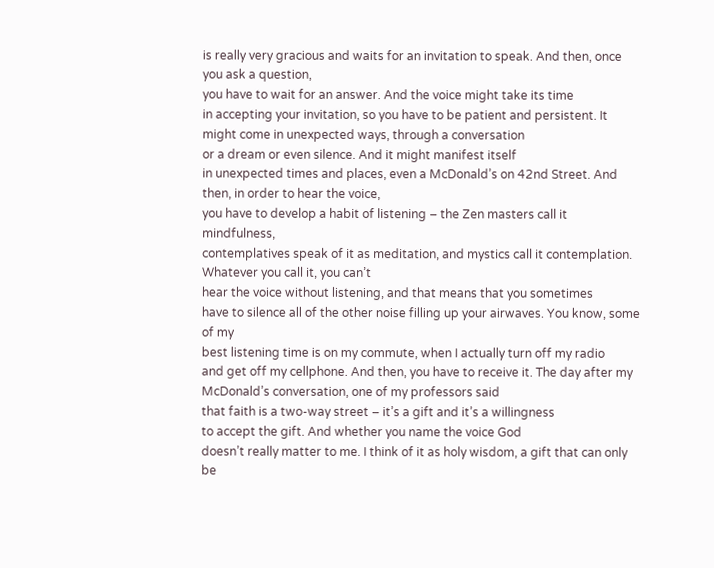is really very gracious and waits for an invitation to speak. And then, once you ask a question,
you have to wait for an answer. And the voice might take its time
in accepting your invitation, so you have to be patient and persistent. It might come in unexpected ways, through a conversation
or a dream or even silence. And it might manifest itself
in unexpected times and places, even a McDonald’s on 42nd Street. And then, in order to hear the voice,
you have to develop a habit of listening – the Zen masters call it mindfulness,
contemplatives speak of it as meditation, and mystics call it contemplation. Whatever you call it, you can’t
hear the voice without listening, and that means that you sometimes
have to silence all of the other noise filling up your airwaves. You know, some of my
best listening time is on my commute, when I actually turn off my radio
and get off my cellphone. And then, you have to receive it. The day after my McDonald’s conversation, one of my professors said
that faith is a two-way street – it’s a gift and it’s a willingness
to accept the gift. And whether you name the voice God
doesn’t really matter to me. I think of it as holy wisdom, a gift that can only be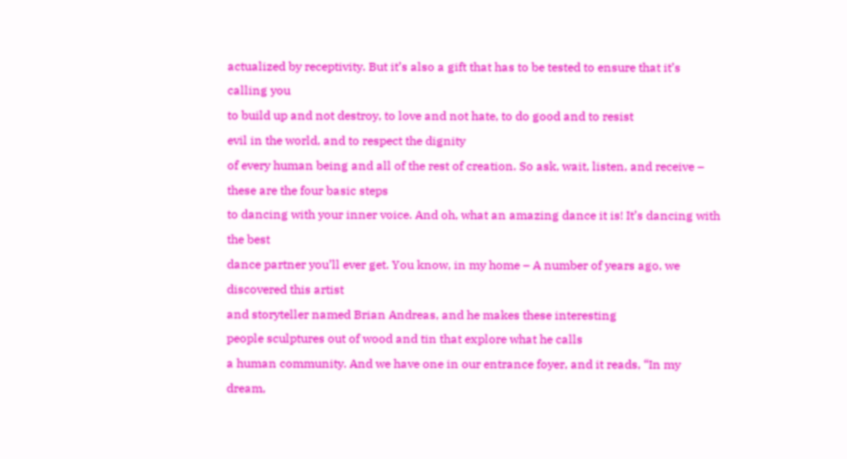actualized by receptivity. But it’s also a gift that has to be tested to ensure that it’s calling you
to build up and not destroy, to love and not hate, to do good and to resist
evil in the world, and to respect the dignity
of every human being and all of the rest of creation. So ask, wait, listen, and receive – these are the four basic steps
to dancing with your inner voice. And oh, what an amazing dance it is! It’s dancing with the best
dance partner you’ll ever get. You know, in my home – A number of years ago, we discovered this artist
and storyteller named Brian Andreas, and he makes these interesting
people sculptures out of wood and tin that explore what he calls
a human community. And we have one in our entrance foyer, and it reads, “In my dream,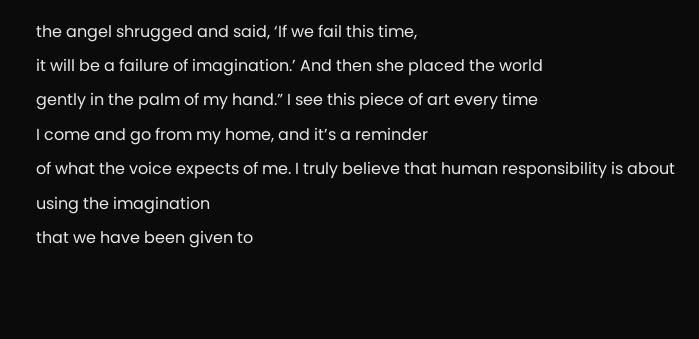the angel shrugged and said, ‘If we fail this time,
it will be a failure of imagination.’ And then she placed the world
gently in the palm of my hand.” I see this piece of art every time
I come and go from my home, and it’s a reminder
of what the voice expects of me. I truly believe that human responsibility is about using the imagination
that we have been given to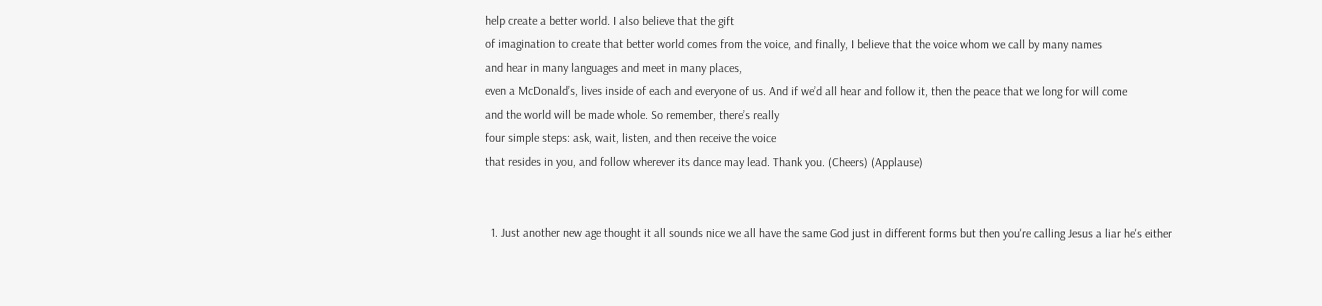help create a better world. I also believe that the gift
of imagination to create that better world comes from the voice, and finally, I believe that the voice whom we call by many names
and hear in many languages and meet in many places,
even a McDonald’s, lives inside of each and everyone of us. And if we’d all hear and follow it, then the peace that we long for will come
and the world will be made whole. So remember, there’s really
four simple steps: ask, wait, listen, and then receive the voice
that resides in you, and follow wherever its dance may lead. Thank you. (Cheers) (Applause)


  1. Just another new age thought it all sounds nice we all have the same God just in different forms but then you're calling Jesus a liar he's either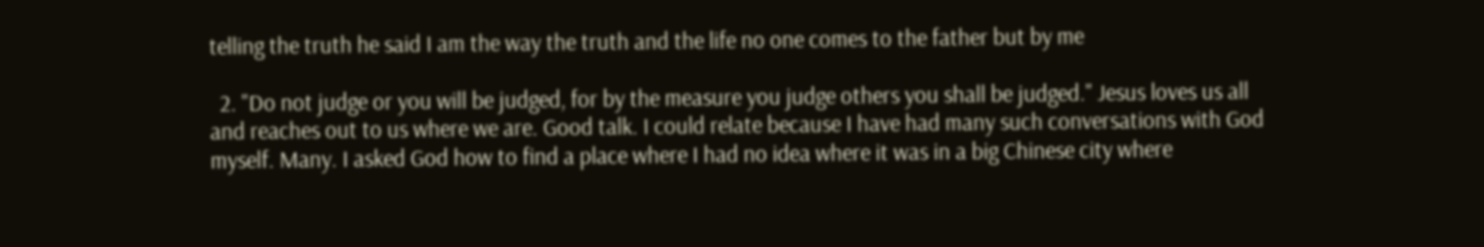telling the truth he said I am the way the truth and the life no one comes to the father but by me

  2. "Do not judge or you will be judged, for by the measure you judge others you shall be judged." Jesus loves us all and reaches out to us where we are. Good talk. I could relate because I have had many such conversations with God myself. Many. I asked God how to find a place where I had no idea where it was in a big Chinese city where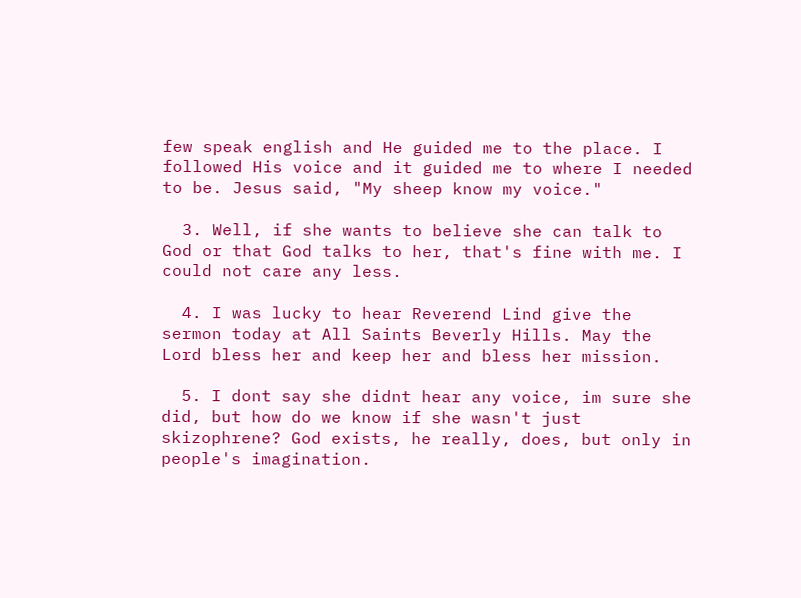few speak english and He guided me to the place. I followed His voice and it guided me to where I needed to be. Jesus said, "My sheep know my voice."

  3. Well, if she wants to believe she can talk to God or that God talks to her, that's fine with me. I could not care any less.

  4. I was lucky to hear Reverend Lind give the sermon today at All Saints Beverly Hills. May the Lord bless her and keep her and bless her mission.

  5. I dont say she didnt hear any voice, im sure she did, but how do we know if she wasn't just skizophrene? God exists, he really, does, but only in people's imagination.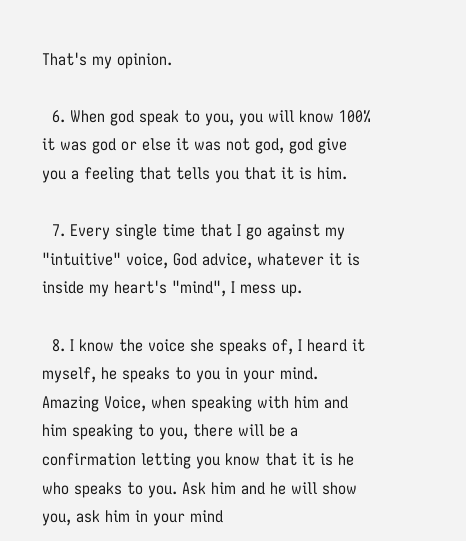That's my opinion.

  6. When god speak to you, you will know 100% it was god or else it was not god, god give you a feeling that tells you that it is him.

  7. Every single time that I go against my "intuitive" voice, God advice, whatever it is inside my heart's "mind", I mess up.

  8. I know the voice she speaks of, I heard it myself, he speaks to you in your mind. Amazing Voice, when speaking with him and him speaking to you, there will be a confirmation letting you know that it is he who speaks to you. Ask him and he will show you, ask him in your mind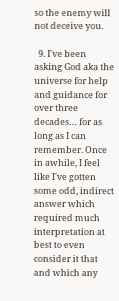so the enemy will not deceive you.

  9. I've been asking God aka the universe for help and guidance for over three decades… for as long as I can remember. Once in awhile, I feel like I've gotten some odd, indirect answer which required much interpretation at best to even consider it that and which any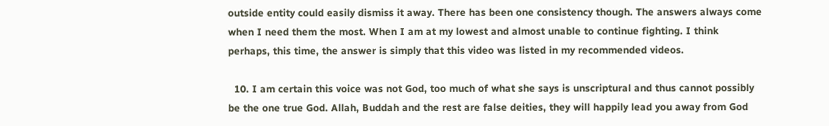outside entity could easily dismiss it away. There has been one consistency though. The answers always come when I need them the most. When I am at my lowest and almost unable to continue fighting. I think perhaps, this time, the answer is simply that this video was listed in my recommended videos.

  10. I am certain this voice was not God, too much of what she says is unscriptural and thus cannot possibly be the one true God. Allah, Buddah and the rest are false deities, they will happily lead you away from God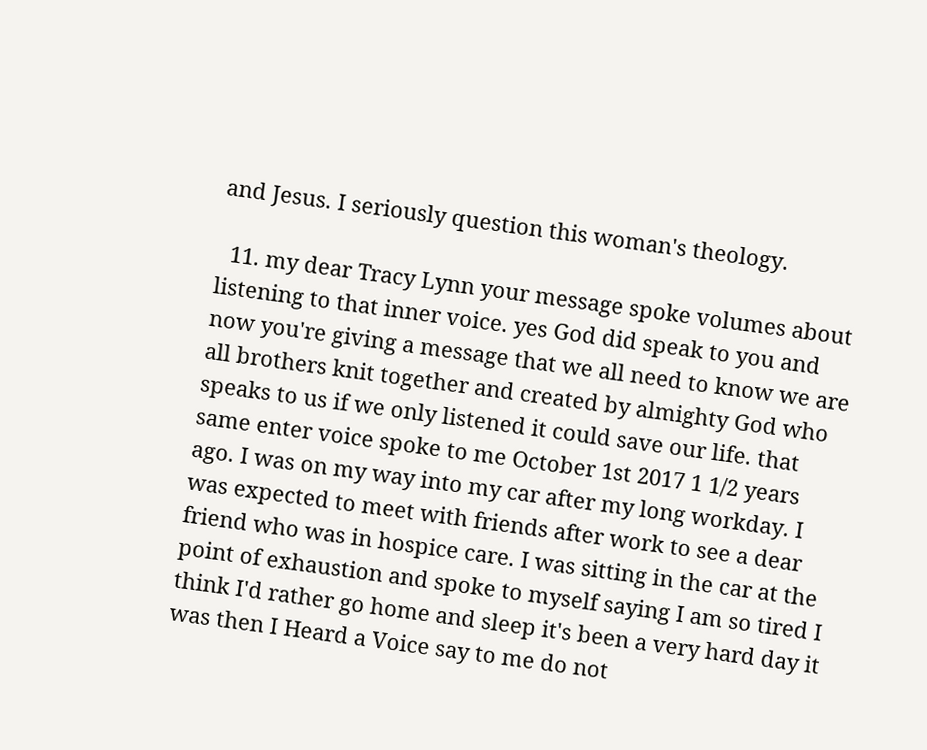and Jesus. I seriously question this woman's theology.

  11. my dear Tracy Lynn your message spoke volumes about listening to that inner voice. yes God did speak to you and now you're giving a message that we all need to know we are all brothers knit together and created by almighty God who speaks to us if we only listened it could save our life. that same enter voice spoke to me October 1st 2017 1 1/2 years ago. I was on my way into my car after my long workday. I was expected to meet with friends after work to see a dear friend who was in hospice care. I was sitting in the car at the point of exhaustion and spoke to myself saying I am so tired I think I'd rather go home and sleep it's been a very hard day it was then I Heard a Voice say to me do not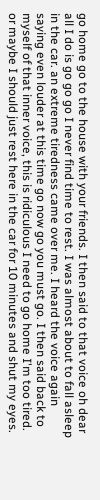go home go to the house with your friends. I then said to that voice oh dear all I do is go go go I never find time to rest. I was almost about to fall asleep in the car. an extreme tiredness came over me. I heard the voice again saying even louder at this time go now go you must go. I then said back to myself of that inner voice, this is ridiculous I need to go home I'm too tired. or maybe I should just rest here in the car for 10 minutes and shut my eyes.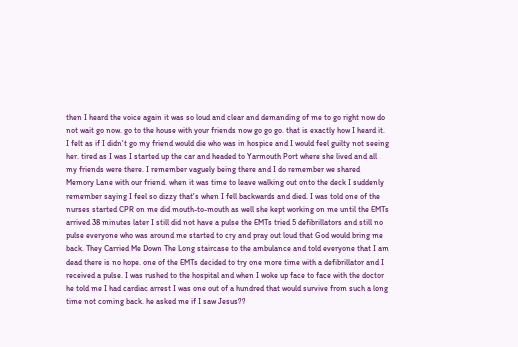then I heard the voice again it was so loud and clear and demanding of me to go right now do not wait go now. go to the house with your friends now go go go. that is exactly how I heard it. I felt as if I didn't go my friend would die who was in hospice and I would feel guilty not seeing her. tired as I was I started up the car and headed to Yarmouth Port where she lived and all my friends were there. I remember vaguely being there and I do remember we shared Memory Lane with our friend. when it was time to leave walking out onto the deck I suddenly remember saying I feel so dizzy that's when I fell backwards and died. I was told one of the nurses started CPR on me did mouth-to-mouth as well she kept working on me until the EMTs arrived 38 minutes later I still did not have a pulse the EMTs tried 5 defibrillators and still no pulse everyone who was around me started to cry and pray out loud that God would bring me back. They Carried Me Down The Long staircase to the ambulance and told everyone that I am dead there is no hope. one of the EMTs decided to try one more time with a defibrillator and I received a pulse. I was rushed to the hospital and when I woke up face to face with the doctor he told me I had cardiac arrest I was one out of a hundred that would survive from such a long time not coming back. he asked me if I saw Jesus??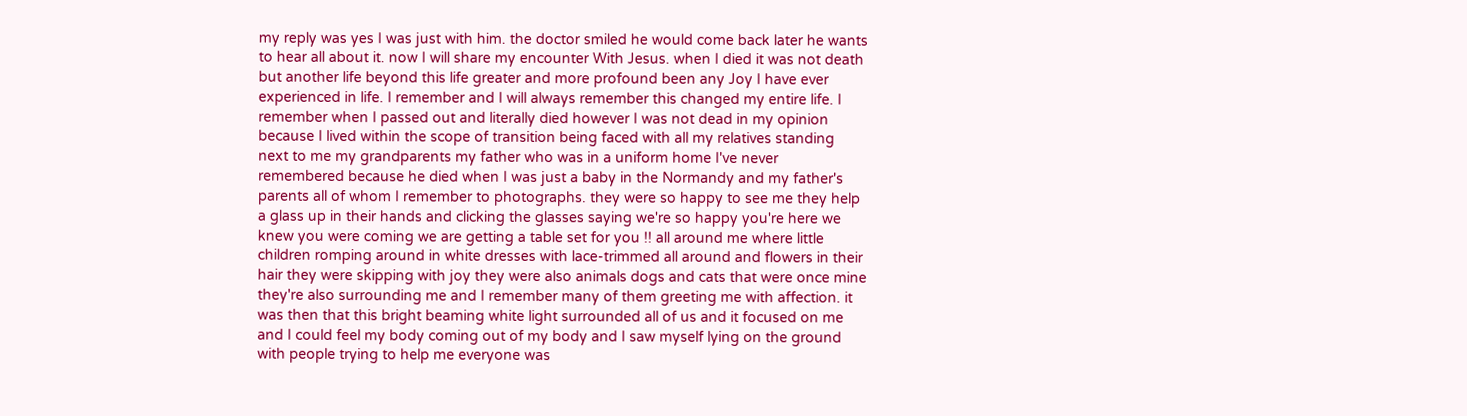my reply was yes I was just with him. the doctor smiled he would come back later he wants to hear all about it. now I will share my encounter With Jesus. when I died it was not death but another life beyond this life greater and more profound been any Joy I have ever experienced in life. I remember and I will always remember this changed my entire life. I remember when I passed out and literally died however I was not dead in my opinion because I lived within the scope of transition being faced with all my relatives standing next to me my grandparents my father who was in a uniform home I've never remembered because he died when I was just a baby in the Normandy and my father's parents all of whom I remember to photographs. they were so happy to see me they help a glass up in their hands and clicking the glasses saying we're so happy you're here we knew you were coming we are getting a table set for you !! all around me where little children romping around in white dresses with lace-trimmed all around and flowers in their hair they were skipping with joy they were also animals dogs and cats that were once mine they're also surrounding me and I remember many of them greeting me with affection. it was then that this bright beaming white light surrounded all of us and it focused on me and I could feel my body coming out of my body and I saw myself lying on the ground with people trying to help me everyone was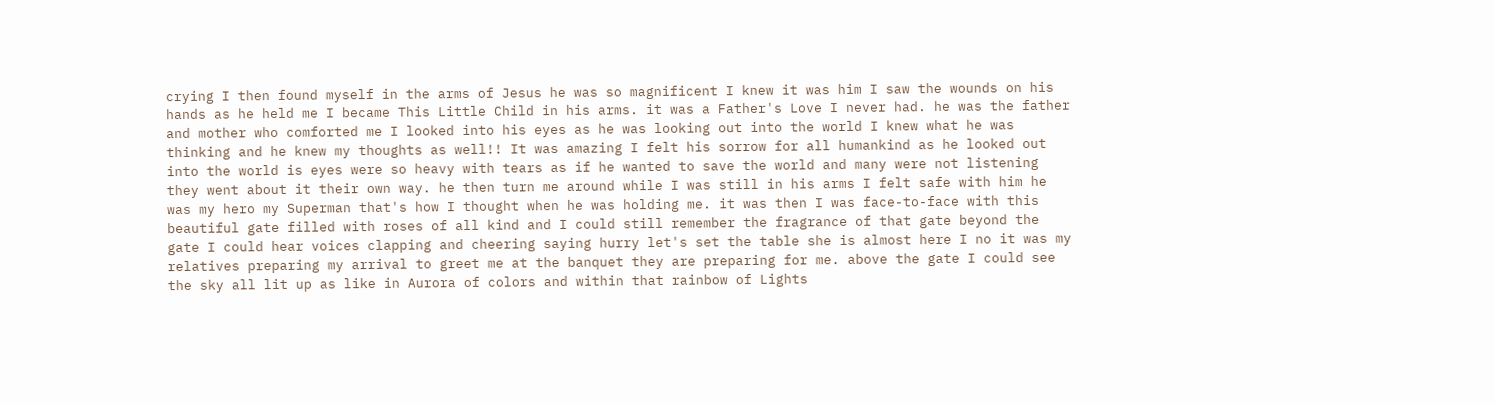crying I then found myself in the arms of Jesus he was so magnificent I knew it was him I saw the wounds on his hands as he held me I became This Little Child in his arms. it was a Father's Love I never had. he was the father and mother who comforted me I looked into his eyes as he was looking out into the world I knew what he was thinking and he knew my thoughts as well!! It was amazing I felt his sorrow for all humankind as he looked out into the world is eyes were so heavy with tears as if he wanted to save the world and many were not listening they went about it their own way. he then turn me around while I was still in his arms I felt safe with him he was my hero my Superman that's how I thought when he was holding me. it was then I was face-to-face with this beautiful gate filled with roses of all kind and I could still remember the fragrance of that gate beyond the gate I could hear voices clapping and cheering saying hurry let's set the table she is almost here I no it was my relatives preparing my arrival to greet me at the banquet they are preparing for me. above the gate I could see the sky all lit up as like in Aurora of colors and within that rainbow of Lights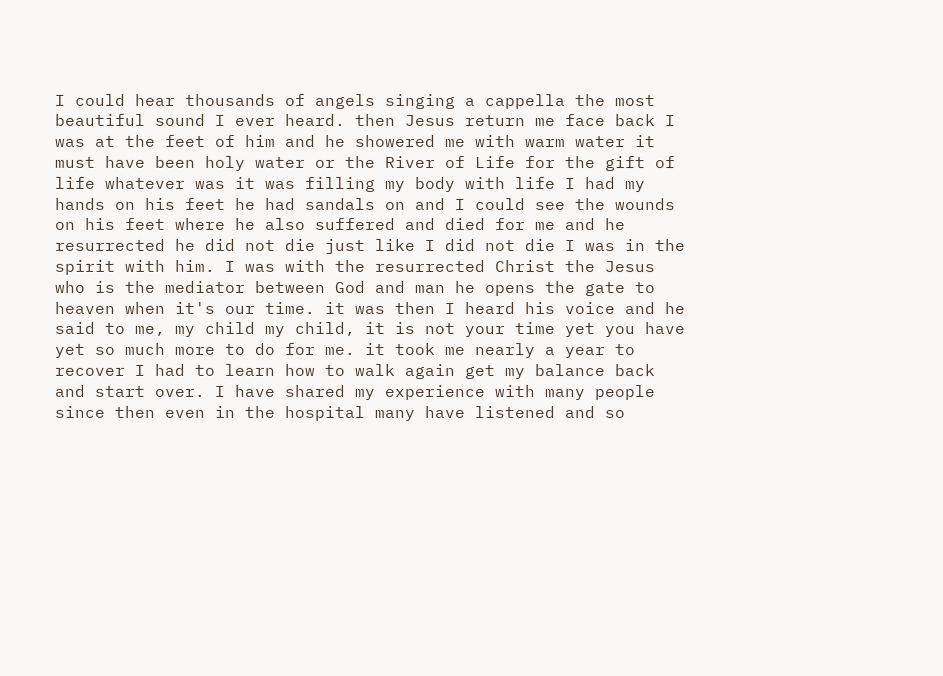I could hear thousands of angels singing a cappella the most beautiful sound I ever heard. then Jesus return me face back I was at the feet of him and he showered me with warm water it must have been holy water or the River of Life for the gift of life whatever was it was filling my body with life I had my hands on his feet he had sandals on and I could see the wounds on his feet where he also suffered and died for me and he resurrected he did not die just like I did not die I was in the spirit with him. I was with the resurrected Christ the Jesus who is the mediator between God and man he opens the gate to heaven when it's our time. it was then I heard his voice and he said to me, my child my child, it is not your time yet you have yet so much more to do for me. it took me nearly a year to recover I had to learn how to walk again get my balance back and start over. I have shared my experience with many people since then even in the hospital many have listened and so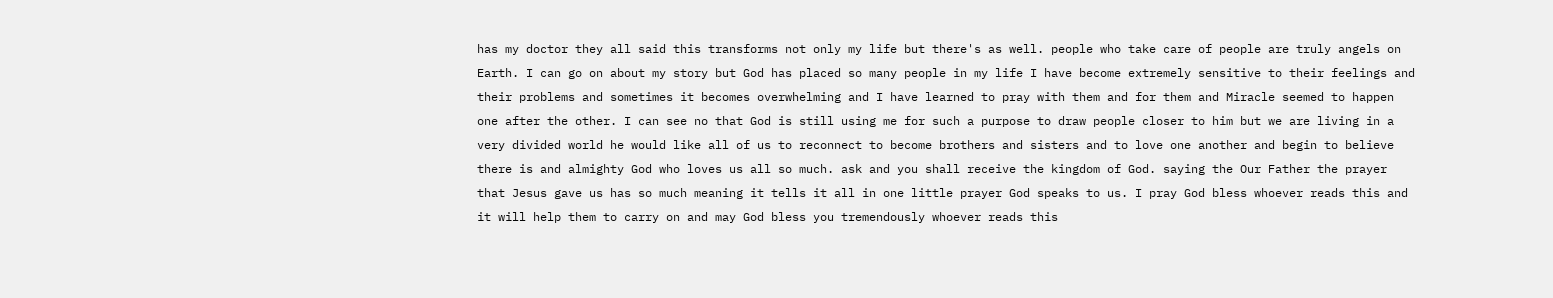has my doctor they all said this transforms not only my life but there's as well. people who take care of people are truly angels on Earth. I can go on about my story but God has placed so many people in my life I have become extremely sensitive to their feelings and their problems and sometimes it becomes overwhelming and I have learned to pray with them and for them and Miracle seemed to happen one after the other. I can see no that God is still using me for such a purpose to draw people closer to him but we are living in a very divided world he would like all of us to reconnect to become brothers and sisters and to love one another and begin to believe there is and almighty God who loves us all so much. ask and you shall receive the kingdom of God. saying the Our Father the prayer that Jesus gave us has so much meaning it tells it all in one little prayer God speaks to us. I pray God bless whoever reads this and it will help them to carry on and may God bless you tremendously whoever reads this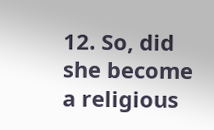12. So, did she become a religious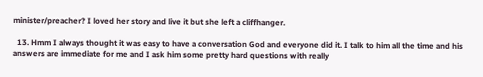minister/preacher? I loved her story and live it but she left a cliffhanger.

  13. Hmm I always thought it was easy to have a conversation God and everyone did it. I talk to him all the time and his answers are immediate for me and I ask him some pretty hard questions with really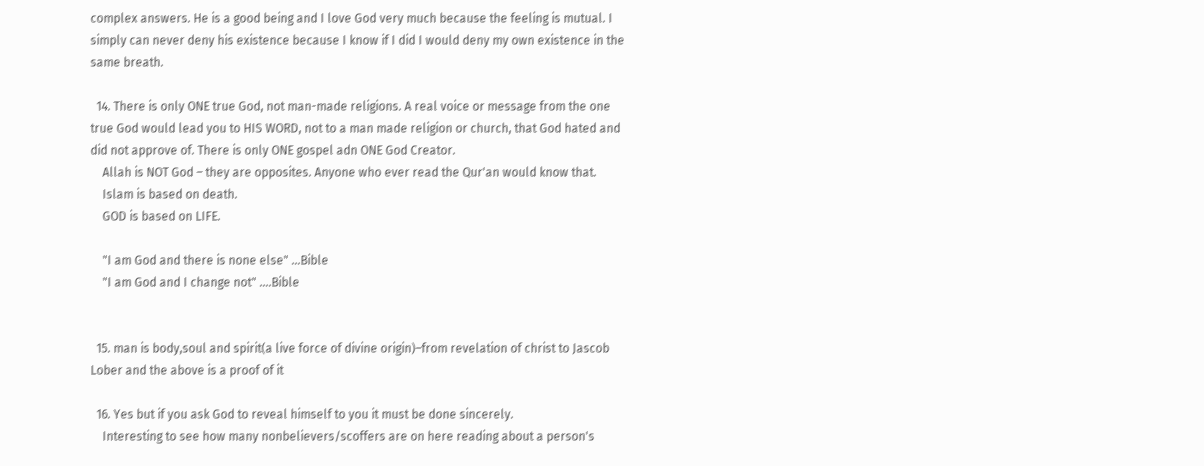complex answers. He is a good being and I love God very much because the feeling is mutual. I simply can never deny his existence because I know if I did I would deny my own existence in the same breath.

  14. There is only ONE true God, not man-made religions. A real voice or message from the one true God would lead you to HIS WORD, not to a man made religion or church, that God hated and did not approve of. There is only ONE gospel adn ONE God Creator.
    Allah is NOT God – they are opposites. Anyone who ever read the Qur'an would know that.
    Islam is based on death.
    GOD is based on LIFE.

    "I am God and there is none else" …Bible
    "I am God and I change not" ….Bible


  15. man is body,soul and spirit(a live force of divine origin)–from revelation of christ to Jascob Lober and the above is a proof of it

  16. Yes but if you ask God to reveal himself to you it must be done sincerely.
    Interesting to see how many nonbelievers/scoffers are on here reading about a person's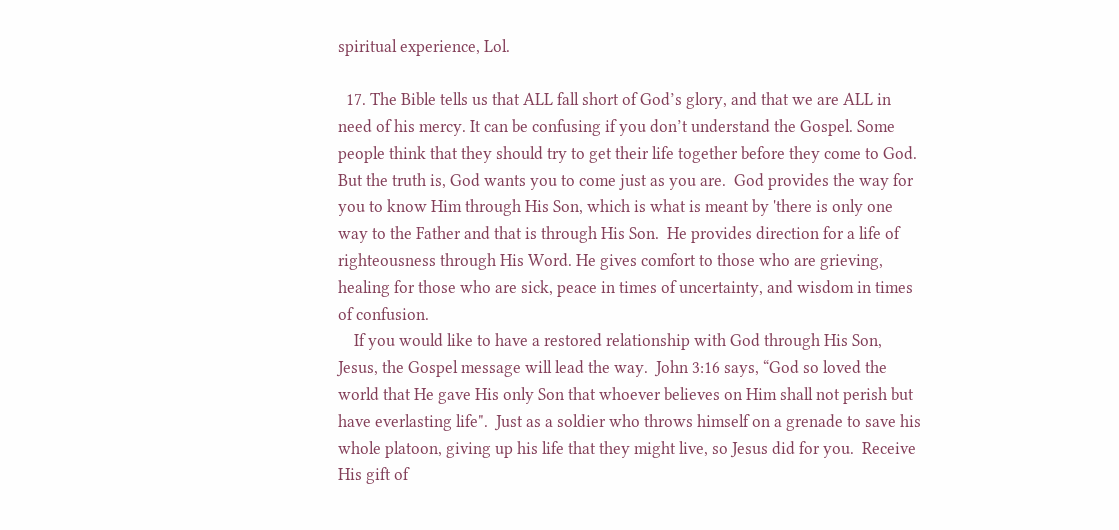spiritual experience, Lol.

  17. The Bible tells us that ALL fall short of God’s glory, and that we are ALL in need of his mercy. It can be confusing if you don’t understand the Gospel. Some people think that they should try to get their life together before they come to God. But the truth is, God wants you to come just as you are.  God provides the way for you to know Him through His Son, which is what is meant by 'there is only one way to the Father and that is through His Son.  He provides direction for a life of righteousness through His Word. He gives comfort to those who are grieving, healing for those who are sick, peace in times of uncertainty, and wisdom in times of confusion.
    If you would like to have a restored relationship with God through His Son, Jesus, the Gospel message will lead the way.  John 3:16 says, “God so loved the world that He gave His only Son that whoever believes on Him shall not perish but have everlasting life".  Just as a soldier who throws himself on a grenade to save his whole platoon, giving up his life that they might live, so Jesus did for you.  Receive His gift of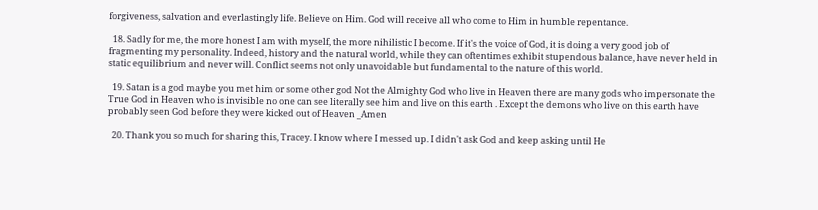forgiveness, salvation and everlastingly life. Believe on Him. God will receive all who come to Him in humble repentance.

  18. Sadly for me, the more honest I am with myself, the more nihilistic I become. If it's the voice of God, it is doing a very good job of fragmenting my personality. Indeed, history and the natural world, while they can oftentimes exhibit stupendous balance, have never held in static equilibrium and never will. Conflict seems not only unavoidable but fundamental to the nature of this world.

  19. Satan is a god maybe you met him or some other god Not the Almighty God who live in Heaven there are many gods who impersonate the True God in Heaven who is invisible no one can see literally see him and live on this earth . Except the demons who live on this earth have probably seen God before they were kicked out of Heaven _Amen

  20. Thank you so much for sharing this, Tracey. I know where I messed up. I didn't ask God and keep asking until He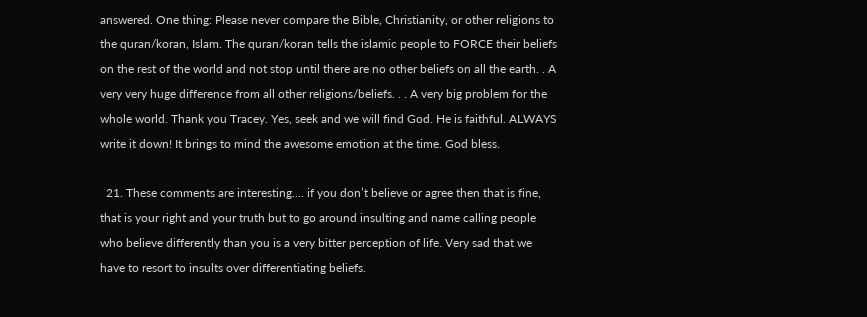answered. One thing: Please never compare the Bible, Christianity, or other religions to the quran/koran, Islam. The quran/koran tells the islamic people to FORCE their beliefs on the rest of the world and not stop until there are no other beliefs on all the earth. . A very very huge difference from all other religions/beliefs. . . A very big problem for the whole world. Thank you Tracey. Yes, seek and we will find God. He is faithful. ALWAYS write it down! It brings to mind the awesome emotion at the time. God bless.

  21. These comments are interesting…. if you don’t believe or agree then that is fine, that is your right and your truth but to go around insulting and name calling people who believe differently than you is a very bitter perception of life. Very sad that we have to resort to insults over differentiating beliefs.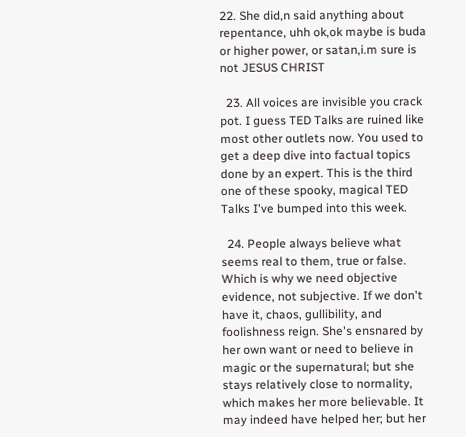22. She did,n said anything about repentance, uhh ok,ok maybe is buda or higher power, or satan,i.m sure is not JESUS CHRIST

  23. All voices are invisible you crack pot. I guess TED Talks are ruined like most other outlets now. You used to get a deep dive into factual topics done by an expert. This is the third one of these spooky, magical TED Talks I've bumped into this week.

  24. People always believe what seems real to them, true or false. Which is why we need objective evidence, not subjective. If we don't have it, chaos, gullibility, and foolishness reign. She's ensnared by her own want or need to believe in magic or the supernatural; but she stays relatively close to normality, which makes her more believable. It may indeed have helped her; but her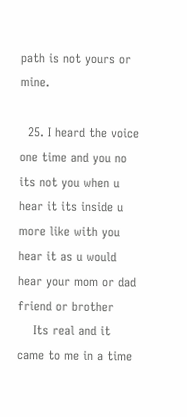path is not yours or mine.

  25. I heard the voice one time and you no its not you when u hear it its inside u more like with you hear it as u would hear your mom or dad friend or brother
    Its real and it came to me in a time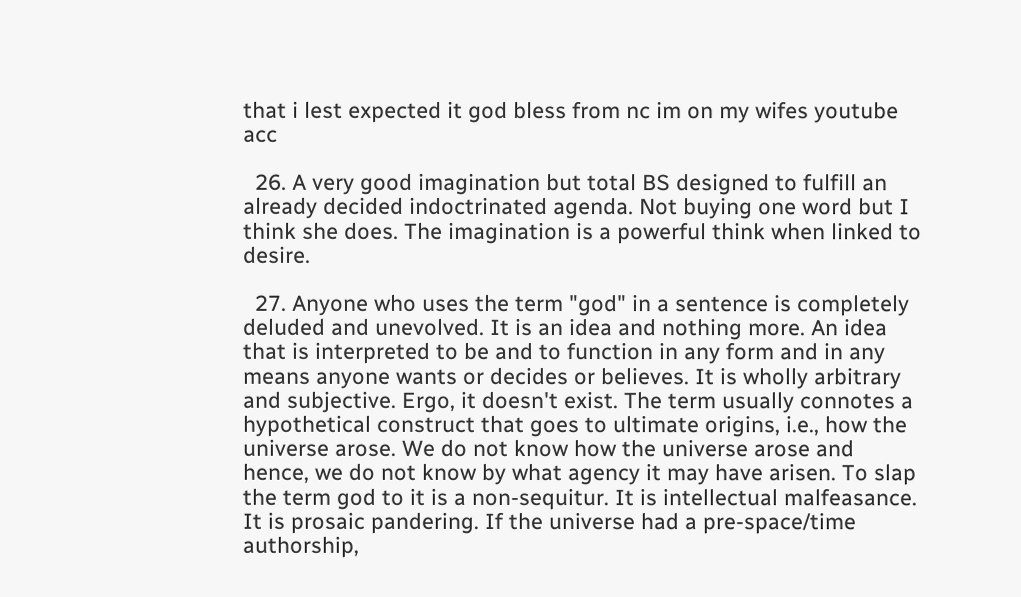that i lest expected it god bless from nc im on my wifes youtube acc

  26. A very good imagination but total BS designed to fulfill an already decided indoctrinated agenda. Not buying one word but I think she does. The imagination is a powerful think when linked to desire.

  27. Anyone who uses the term "god" in a sentence is completely deluded and unevolved. It is an idea and nothing more. An idea that is interpreted to be and to function in any form and in any means anyone wants or decides or believes. It is wholly arbitrary and subjective. Ergo, it doesn't exist. The term usually connotes a hypothetical construct that goes to ultimate origins, i.e., how the universe arose. We do not know how the universe arose and hence, we do not know by what agency it may have arisen. To slap the term god to it is a non-sequitur. It is intellectual malfeasance. It is prosaic pandering. If the universe had a pre-space/time authorship,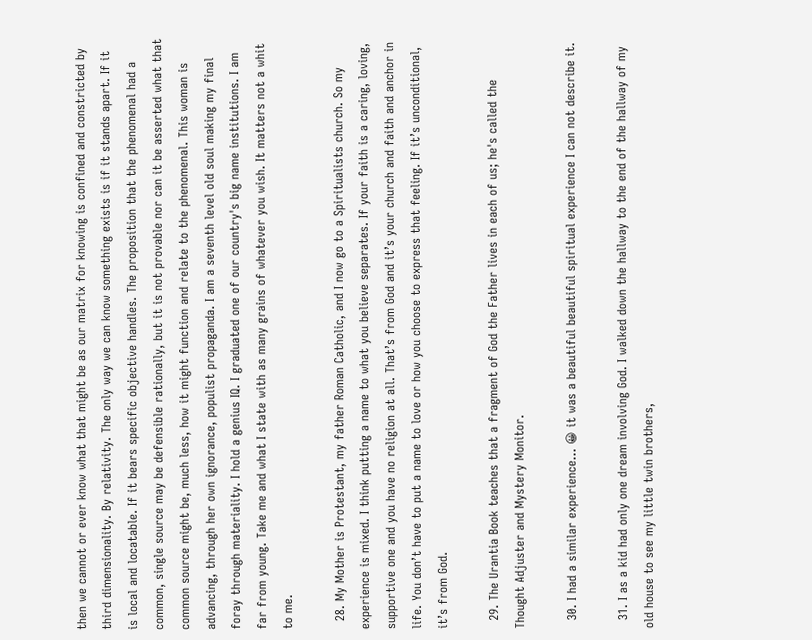then we cannot or ever know what that might be as our matrix for knowing is confined and constricted by third dimensionality. By relativity. The only way we can know something exists is if it stands apart. If it is local and locatable. If it bears specific objective handles. The proposition that the phenomenal had a common, single source may be defensible rationally, but it is not provable nor can it be asserted what that common source might be, much less, how it might function and relate to the phenomenal. This woman is advancing, through her own ignorance, populist propaganda. I am a seventh level old soul making my final foray through materiality. I hold a genius IQ. I graduated one of our country's big name institutions. I am far from young. Take me and what I state with as many grains of whatever you wish. It matters not a whit to me.

  28. My Mother is Protestant, my father Roman Catholic, and I now go to a Spiritualists church. So my experience is mixed. I think putting a name to what you believe separates. If your faith is a caring, loving, supportive one and you have no religion at all. That’s from God and it’s your church and faith and anchor in life. You don’t have to put a name to love or how you choose to express that feeling. If it’s unconditional, it’s from God.

  29. The Urantia Book teaches that a fragment of God the Father lives in each of us; he's called the Thought Adjuster and Mystery Monitor.

  30. I had a similar experience… 😀 it was a beautiful beautiful spiritual experience I can not describe it.

  31. I as a kid had only one dream involving God. I walked down the hallway to the end of the hallway of my old house to see my little twin brothers,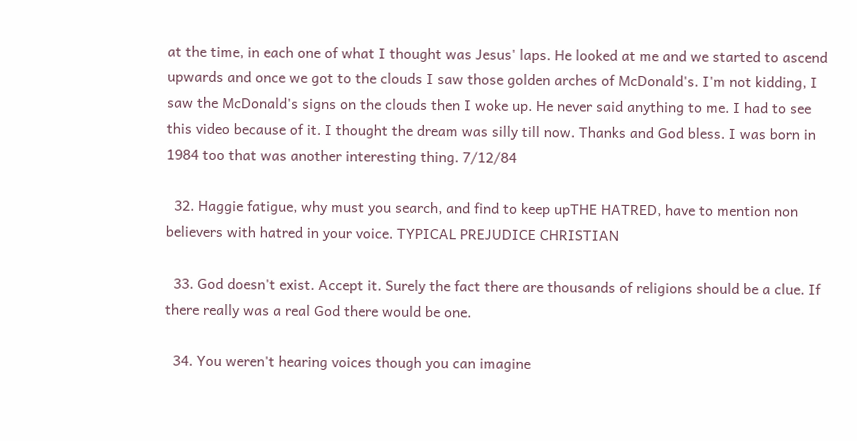at the time, in each one of what I thought was Jesus' laps. He looked at me and we started to ascend upwards and once we got to the clouds I saw those golden arches of McDonald's. I'm not kidding, I saw the McDonald's signs on the clouds then I woke up. He never said anything to me. I had to see this video because of it. I thought the dream was silly till now. Thanks and God bless. I was born in 1984 too that was another interesting thing. 7/12/84

  32. Haggie fatigue, why must you search, and find to keep upTHE HATRED, have to mention non believers with hatred in your voice. TYPICAL PREJUDICE CHRISTIAN

  33. God doesn't exist. Accept it. Surely the fact there are thousands of religions should be a clue. If there really was a real God there would be one.

  34. You weren't hearing voices though you can imagine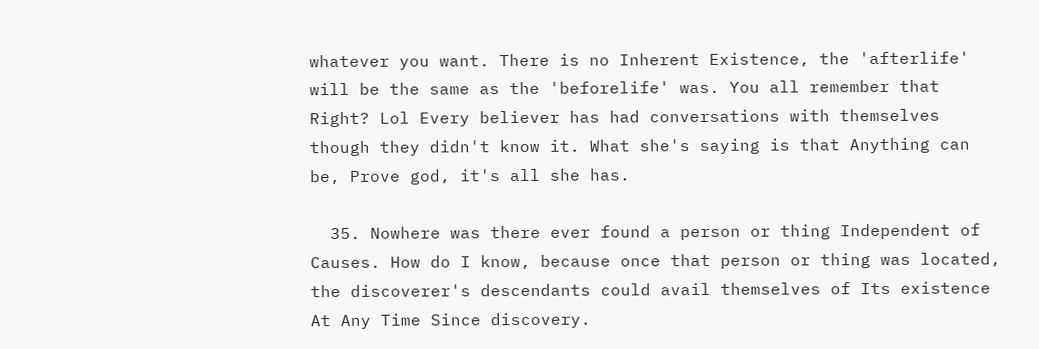whatever you want. There is no Inherent Existence, the 'afterlife' will be the same as the 'beforelife' was. You all remember that Right? Lol Every believer has had conversations with themselves though they didn't know it. What she's saying is that Anything can be, Prove god, it's all she has.

  35. Nowhere was there ever found a person or thing Independent of Causes. How do I know, because once that person or thing was located, the discoverer's descendants could avail themselves of Its existence At Any Time Since discovery.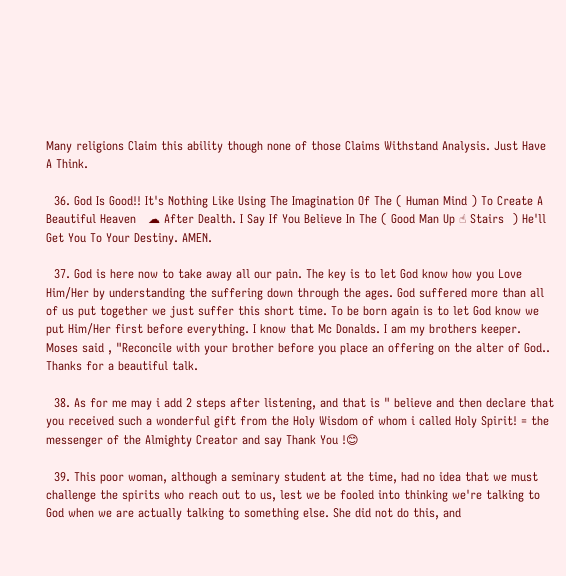Many religions Claim this ability though none of those Claims Withstand Analysis. Just Have A Think.

  36. God Is Good!! It's Nothing Like Using The Imagination Of The ( Human Mind ) To Create A Beautiful Heaven   ☁ After Dealth. I Say If You Believe In The ( Good Man Up ☝ Stairs  ) He'll Get You To Your Destiny. AMEN.

  37. God is here now to take away all our pain. The key is to let God know how you Love Him/Her by understanding the suffering down through the ages. God suffered more than all of us put together we just suffer this short time. To be born again is to let God know we put Him/Her first before everything. I know that Mc Donalds. I am my brothers keeper. Moses said , "Reconcile with your brother before you place an offering on the alter of God.. Thanks for a beautiful talk.

  38. As for me may i add 2 steps after listening, and that is " believe and then declare that you received such a wonderful gift from the Holy Wisdom of whom i called Holy Spirit! = the messenger of the Almighty Creator and say Thank You !😊

  39. This poor woman, although a seminary student at the time, had no idea that we must challenge the spirits who reach out to us, lest we be fooled into thinking we're talking to God when we are actually talking to something else. She did not do this, and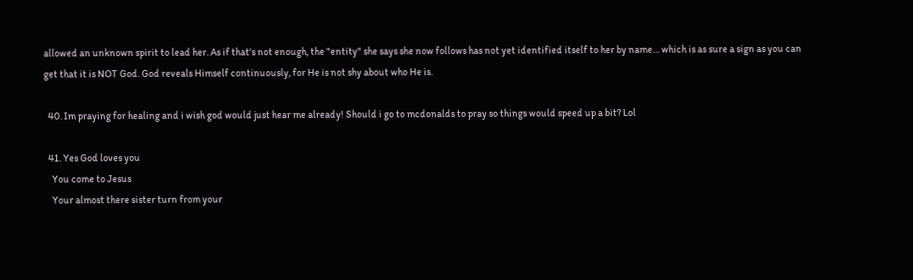allowed an unknown spirit to lead her. As if that's not enough, the "entity" she says she now follows has not yet identified itself to her by name… which is as sure a sign as you can get that it is NOT God. God reveals Himself continuously, for He is not shy about who He is.

  40. Im praying for healing and i wish god would just hear me already! Should i go to mcdonalds to pray so things would speed up a bit? Lol

  41. Yes God loves you
    You come to Jesus
    Your almost there sister turn from your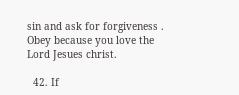sin and ask for forgiveness . Obey because you love the Lord Jesues christ.

  42. If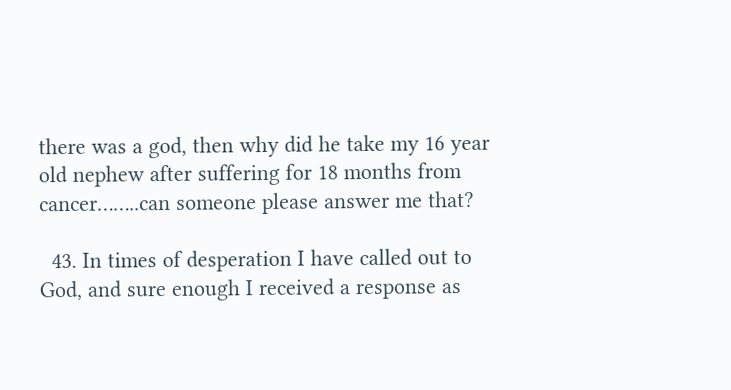there was a god, then why did he take my 16 year old nephew after suffering for 18 months from cancer……..can someone please answer me that?

  43. In times of desperation I have called out to God, and sure enough I received a response as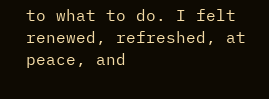to what to do. I felt renewed, refreshed, at peace, and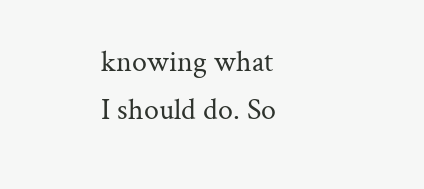knowing what I should do. So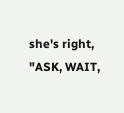she's right, "ASK, WAIT,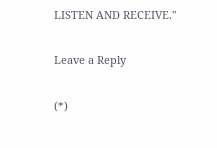LISTEN AND RECEIVE."

Leave a Reply

(*)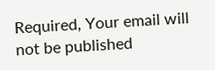Required, Your email will not be published